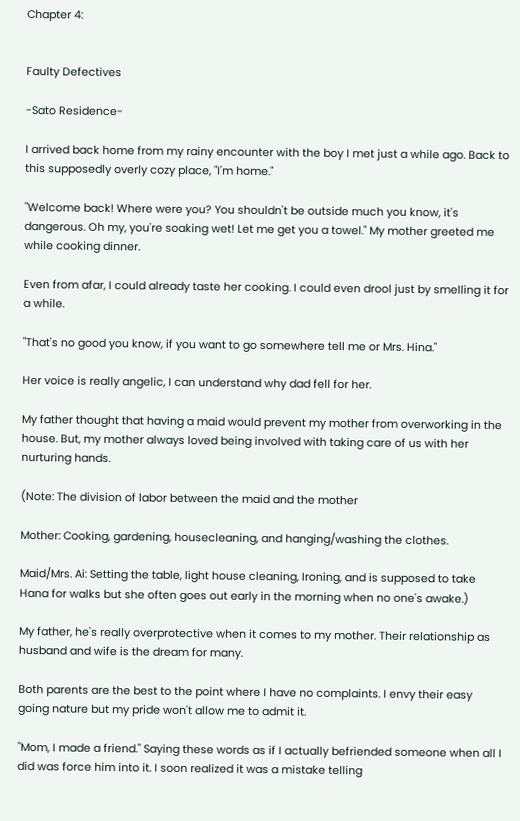Chapter 4:


Faulty Defectives

-Sato Residence-

I arrived back home from my rainy encounter with the boy I met just a while ago. Back to this supposedly overly cozy place, "I'm home."

"Welcome back! Where were you? You shouldn't be outside much you know, it's dangerous. Oh my, you're soaking wet! Let me get you a towel." My mother greeted me while cooking dinner.

Even from afar, I could already taste her cooking. I could even drool just by smelling it for a while.

"That's no good you know, if you want to go somewhere tell me or Mrs. Hina."

Her voice is really angelic, I can understand why dad fell for her.

My father thought that having a maid would prevent my mother from overworking in the house. But, my mother always loved being involved with taking care of us with her nurturing hands.

(Note: The division of labor between the maid and the mother

Mother: Cooking, gardening, housecleaning, and hanging/washing the clothes.

Maid/Mrs. Ai: Setting the table, light house cleaning, Ironing, and is supposed to take Hana for walks but she often goes out early in the morning when no one's awake.)

My father, he's really overprotective when it comes to my mother. Their relationship as husband and wife is the dream for many.

Both parents are the best to the point where I have no complaints. I envy their easy going nature but my pride won't allow me to admit it.

"Mom, I made a friend." Saying these words as if I actually befriended someone when all I did was force him into it. I soon realized it was a mistake telling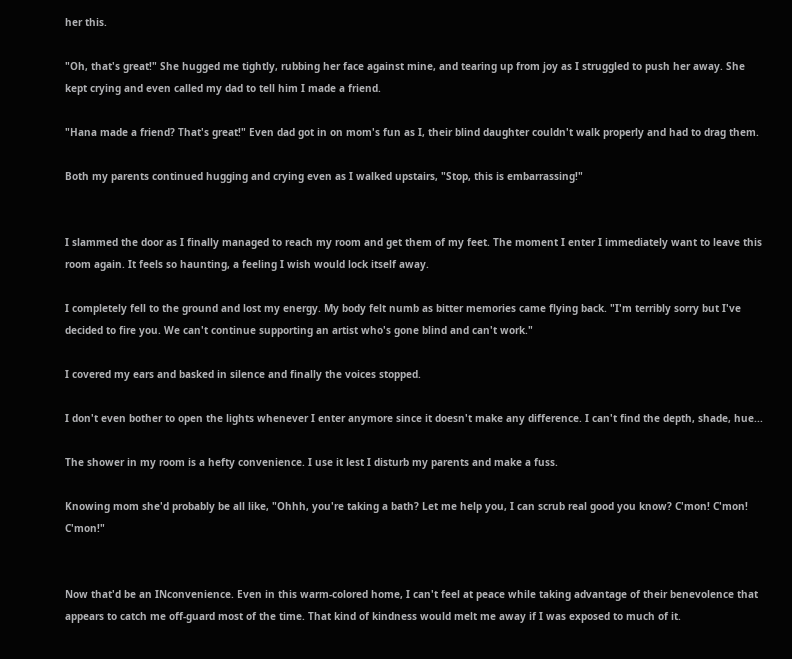her this.

"Oh, that's great!" She hugged me tightly, rubbing her face against mine, and tearing up from joy as I struggled to push her away. She kept crying and even called my dad to tell him I made a friend.

"Hana made a friend? That's great!" Even dad got in on mom's fun as I, their blind daughter couldn't walk properly and had to drag them.

Both my parents continued hugging and crying even as I walked upstairs, "Stop, this is embarrassing!"


I slammed the door as I finally managed to reach my room and get them of my feet. The moment I enter I immediately want to leave this room again. It feels so haunting, a feeling I wish would lock itself away.

I completely fell to the ground and lost my energy. My body felt numb as bitter memories came flying back. "I'm terribly sorry but I've decided to fire you. We can't continue supporting an artist who's gone blind and can't work."

I covered my ears and basked in silence and finally the voices stopped.

I don't even bother to open the lights whenever I enter anymore since it doesn't make any difference. I can't find the depth, shade, hue...

The shower in my room is a hefty convenience. I use it lest I disturb my parents and make a fuss.

Knowing mom she'd probably be all like, "Ohhh, you're taking a bath? Let me help you, I can scrub real good you know? C'mon! C'mon! C'mon!"


Now that'd be an INconvenience. Even in this warm-colored home, I can't feel at peace while taking advantage of their benevolence that appears to catch me off-guard most of the time. That kind of kindness would melt me away if I was exposed to much of it.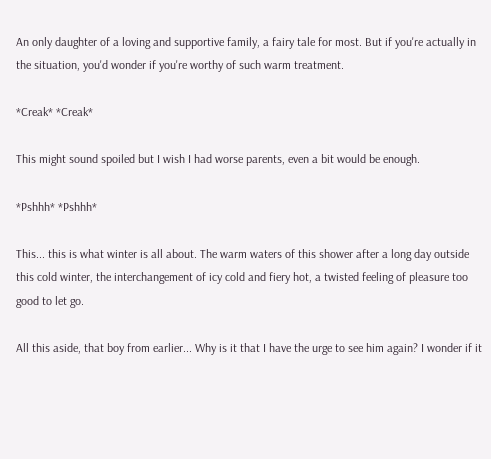An only daughter of a loving and supportive family, a fairy tale for most. But if you're actually in the situation, you'd wonder if you're worthy of such warm treatment.

*Creak* *Creak*

This might sound spoiled but I wish I had worse parents, even a bit would be enough.

*Pshhh* *Pshhh*

This... this is what winter is all about. The warm waters of this shower after a long day outside this cold winter, the interchangement of icy cold and fiery hot, a twisted feeling of pleasure too good to let go.

All this aside, that boy from earlier... Why is it that I have the urge to see him again? I wonder if it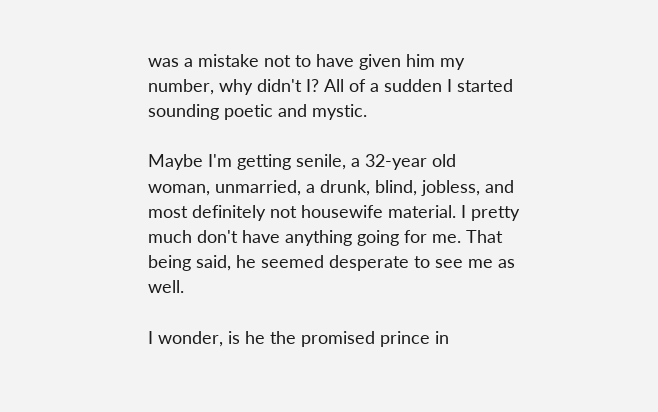was a mistake not to have given him my number, why didn't I? All of a sudden I started sounding poetic and mystic.

Maybe I'm getting senile, a 32-year old woman, unmarried, a drunk, blind, jobless, and most definitely not housewife material. I pretty much don't have anything going for me. That being said, he seemed desperate to see me as well.

I wonder, is he the promised prince in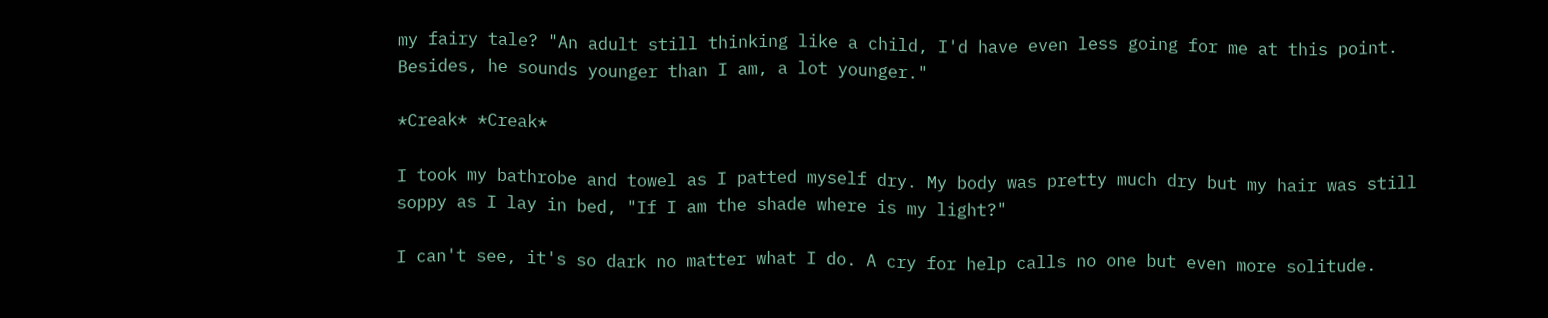my fairy tale? "An adult still thinking like a child, I'd have even less going for me at this point. Besides, he sounds younger than I am, a lot younger."

*Creak* *Creak*

I took my bathrobe and towel as I patted myself dry. My body was pretty much dry but my hair was still soppy as I lay in bed, "If I am the shade where is my light?"

I can't see, it's so dark no matter what I do. A cry for help calls no one but even more solitude.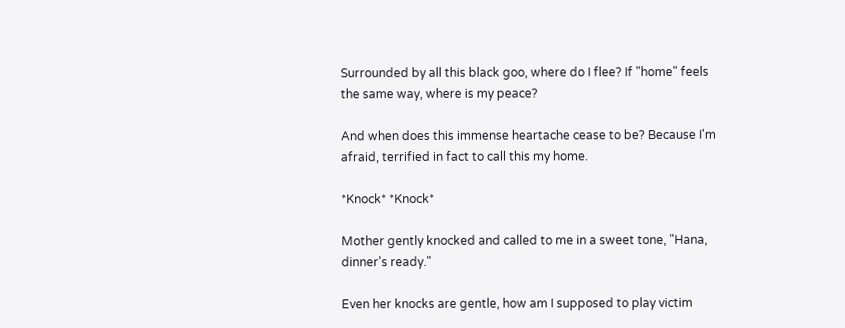Surrounded by all this black goo, where do I flee? If "home" feels the same way, where is my peace?

And when does this immense heartache cease to be? Because I'm afraid, terrified in fact to call this my home.

*Knock* *Knock*

Mother gently knocked and called to me in a sweet tone, "Hana, dinner's ready."

Even her knocks are gentle, how am I supposed to play victim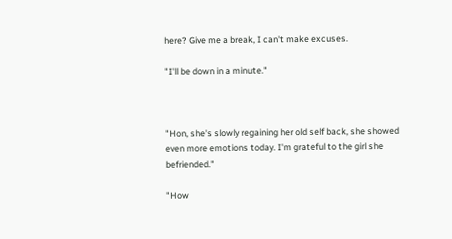here? Give me a break, I can't make excuses.

"I'll be down in a minute."



"Hon, she's slowly regaining her old self back, she showed even more emotions today. I'm grateful to the girl she befriended."

"How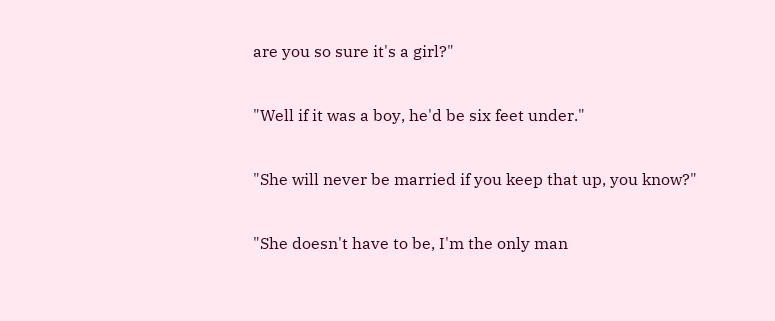are you so sure it's a girl?"

"Well if it was a boy, he'd be six feet under."

"She will never be married if you keep that up, you know?"

"She doesn't have to be, I'm the only man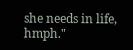she needs in life, hmph."